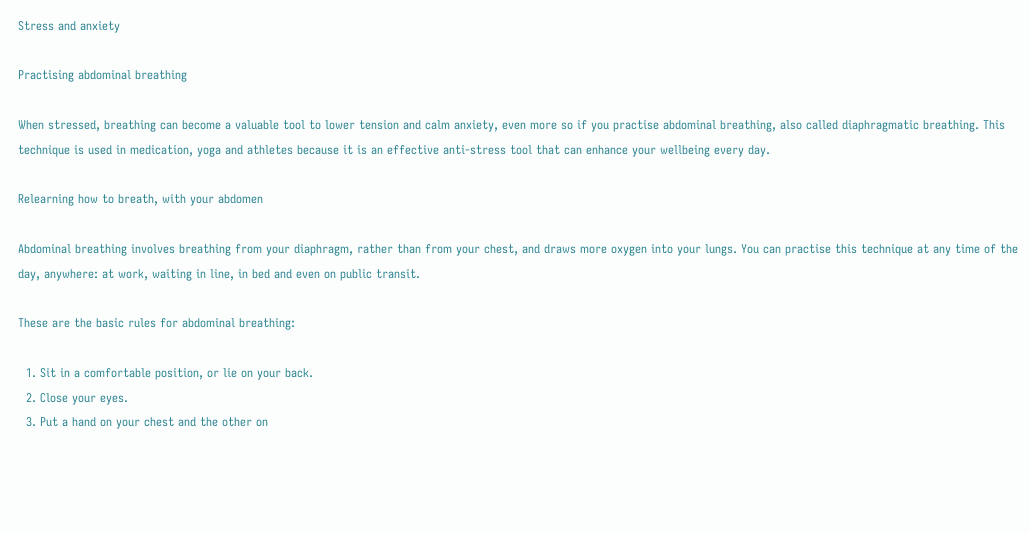Stress and anxiety

Practising abdominal breathing

When stressed, breathing can become a valuable tool to lower tension and calm anxiety, even more so if you practise abdominal breathing, also called diaphragmatic breathing. This technique is used in medication, yoga and athletes because it is an effective anti-stress tool that can enhance your wellbeing every day.

Relearning how to breath, with your abdomen

Abdominal breathing involves breathing from your diaphragm, rather than from your chest, and draws more oxygen into your lungs. You can practise this technique at any time of the day, anywhere: at work, waiting in line, in bed and even on public transit.

These are the basic rules for abdominal breathing:

  1. Sit in a comfortable position, or lie on your back.
  2. Close your eyes.
  3. Put a hand on your chest and the other on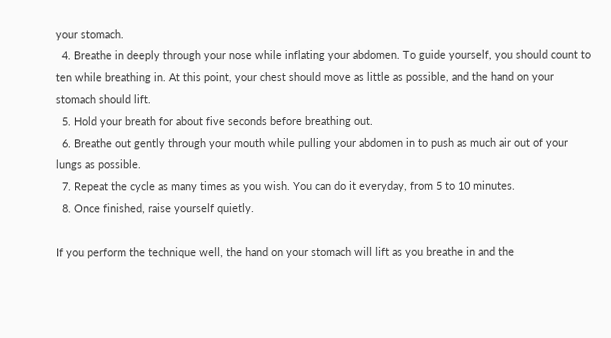your stomach.
  4. Breathe in deeply through your nose while inflating your abdomen. To guide yourself, you should count to ten while breathing in. At this point, your chest should move as little as possible, and the hand on your stomach should lift.
  5. Hold your breath for about five seconds before breathing out.
  6. Breathe out gently through your mouth while pulling your abdomen in to push as much air out of your lungs as possible.
  7. Repeat the cycle as many times as you wish. You can do it everyday, from 5 to 10 minutes.
  8. Once finished, raise yourself quietly.

If you perform the technique well, the hand on your stomach will lift as you breathe in and the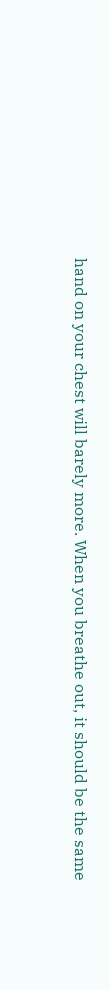hand on your chest will barely more. When you breathe out, it should be the same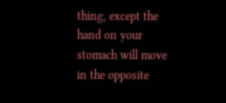thing, except the hand on your stomach will move in the opposite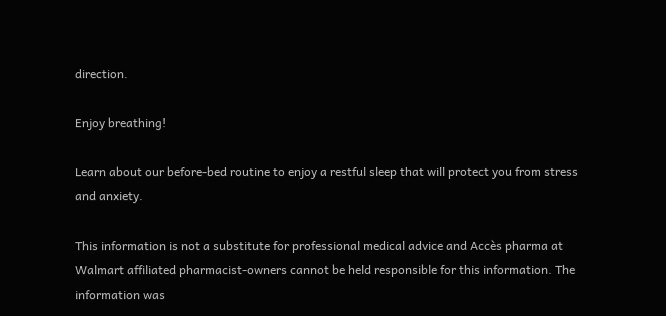direction.

Enjoy breathing!

Learn about our before-bed routine to enjoy a restful sleep that will protect you from stress and anxiety.

This information is not a substitute for professional medical advice and Accès pharma at Walmart affiliated pharmacist-owners cannot be held responsible for this information. The information was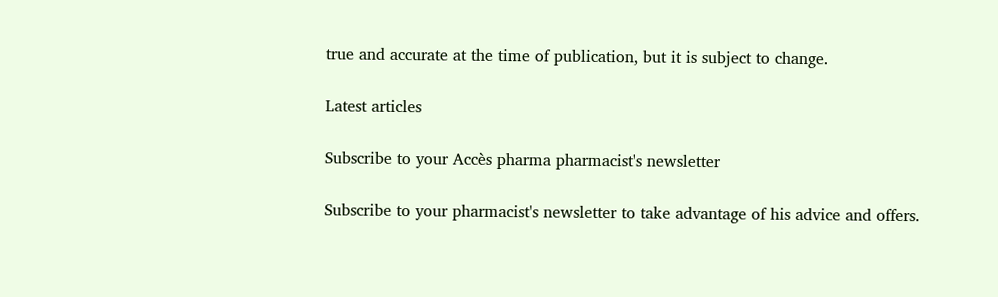true and accurate at the time of publication, but it is subject to change.

Latest articles

Subscribe to your Accès pharma pharmacist's newsletter

Subscribe to your pharmacist's newsletter to take advantage of his advice and offers.